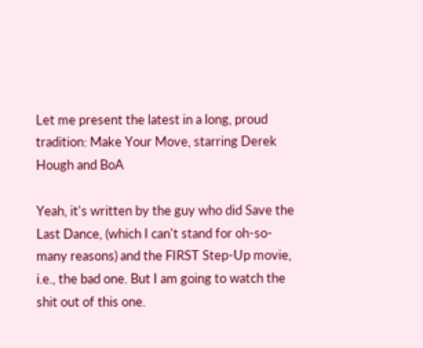Let me present the latest in a long, proud tradition: Make Your Move, starring Derek Hough and BoA

Yeah, it's written by the guy who did Save the Last Dance, (which I can't stand for oh-so-many reasons) and the FIRST Step-Up movie, i.e., the bad one. But I am going to watch the shit out of this one.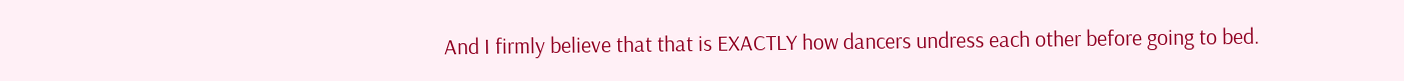And I firmly believe that that is EXACTLY how dancers undress each other before going to bed.